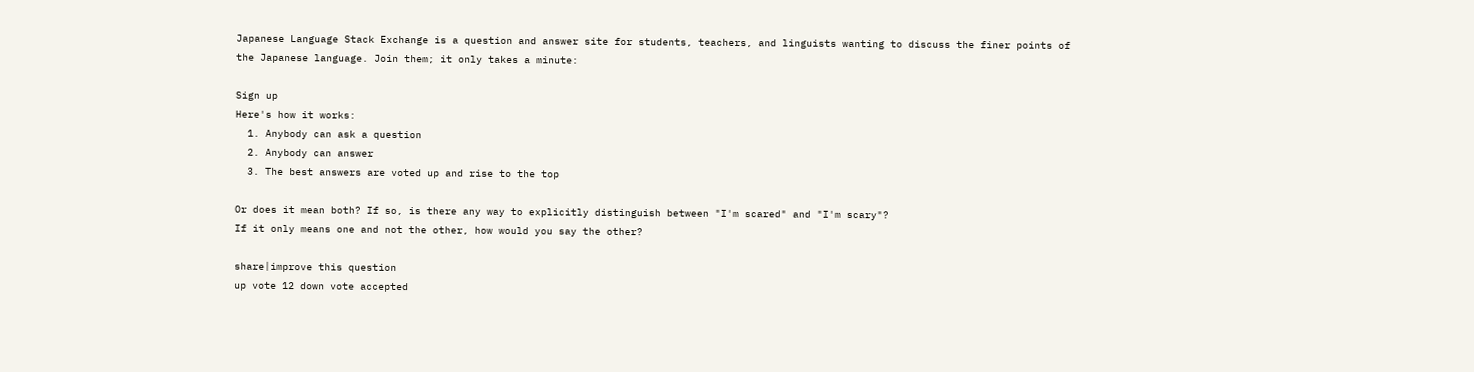Japanese Language Stack Exchange is a question and answer site for students, teachers, and linguists wanting to discuss the finer points of the Japanese language. Join them; it only takes a minute:

Sign up
Here's how it works:
  1. Anybody can ask a question
  2. Anybody can answer
  3. The best answers are voted up and rise to the top

Or does it mean both? If so, is there any way to explicitly distinguish between "I'm scared" and "I'm scary"?
If it only means one and not the other, how would you say the other?

share|improve this question
up vote 12 down vote accepted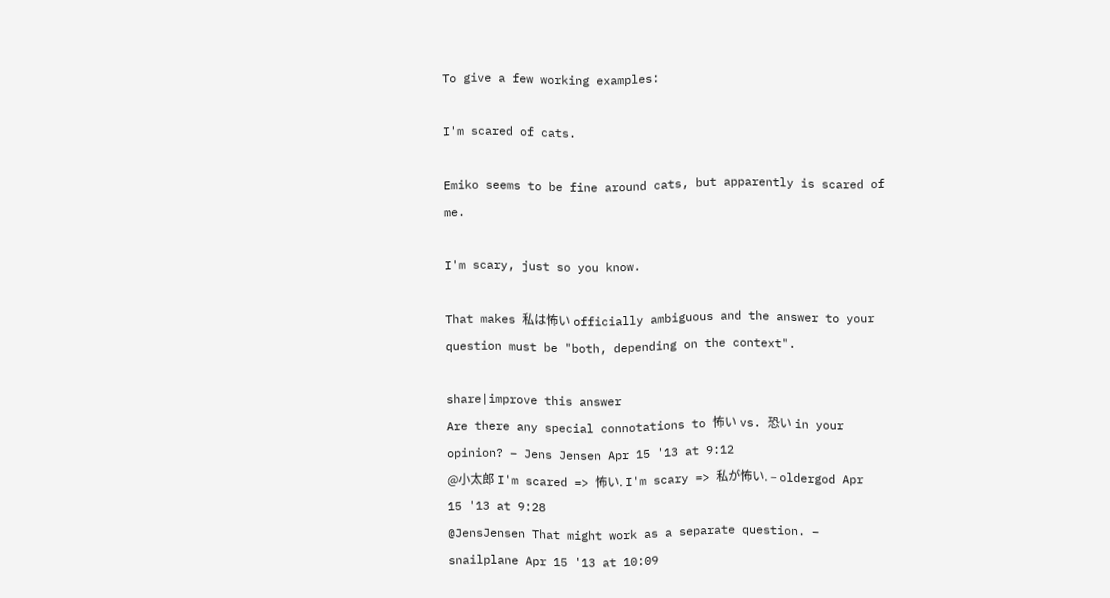To give a few working examples:

I'm scared of cats.

Emiko seems to be fine around cats, but apparently is scared of me.

I'm scary, just so you know.

That makes 私は怖い officially ambiguous and the answer to your question must be "both, depending on the context".

share|improve this answer
Are there any special connotations to 怖い vs. 恐い in your opinion? – Jens Jensen Apr 15 '13 at 9:12
@小太郎 I'm scared => 怖い. I'm scary => 私が怖い. – oldergod Apr 15 '13 at 9:28
@JensJensen That might work as a separate question. – snailplane Apr 15 '13 at 10:09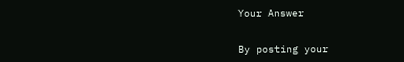Your Answer


By posting your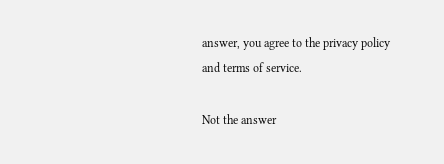answer, you agree to the privacy policy and terms of service.

Not the answer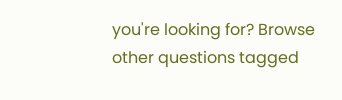you're looking for? Browse other questions tagged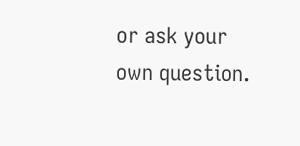or ask your own question.